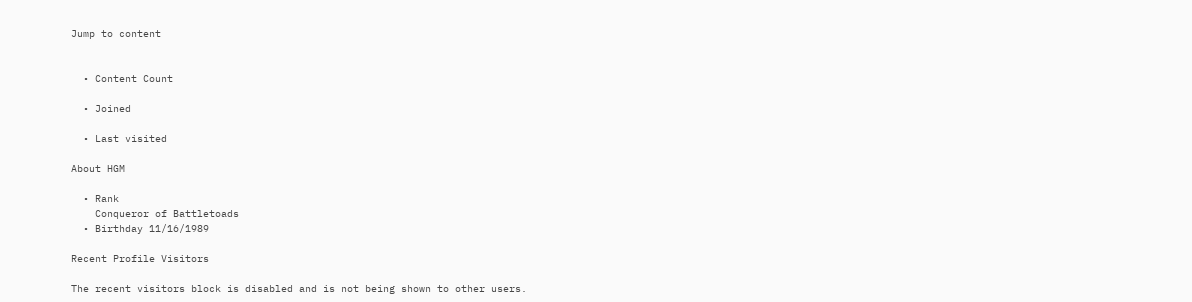Jump to content


  • Content Count

  • Joined

  • Last visited

About HGM

  • Rank
    Conqueror of Battletoads
  • Birthday 11/16/1989

Recent Profile Visitors

The recent visitors block is disabled and is not being shown to other users.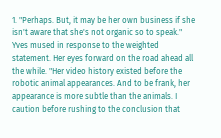1. "Perhaps. But, it may be her own business if she isn't aware that she's not organic so to speak." Yves mused in response to the weighted statement. Her eyes forward on the road ahead all the while. "Her video history existed before the robotic animal appearances. And to be frank, her appearance is more subtle than the animals. I caution before rushing to the conclusion that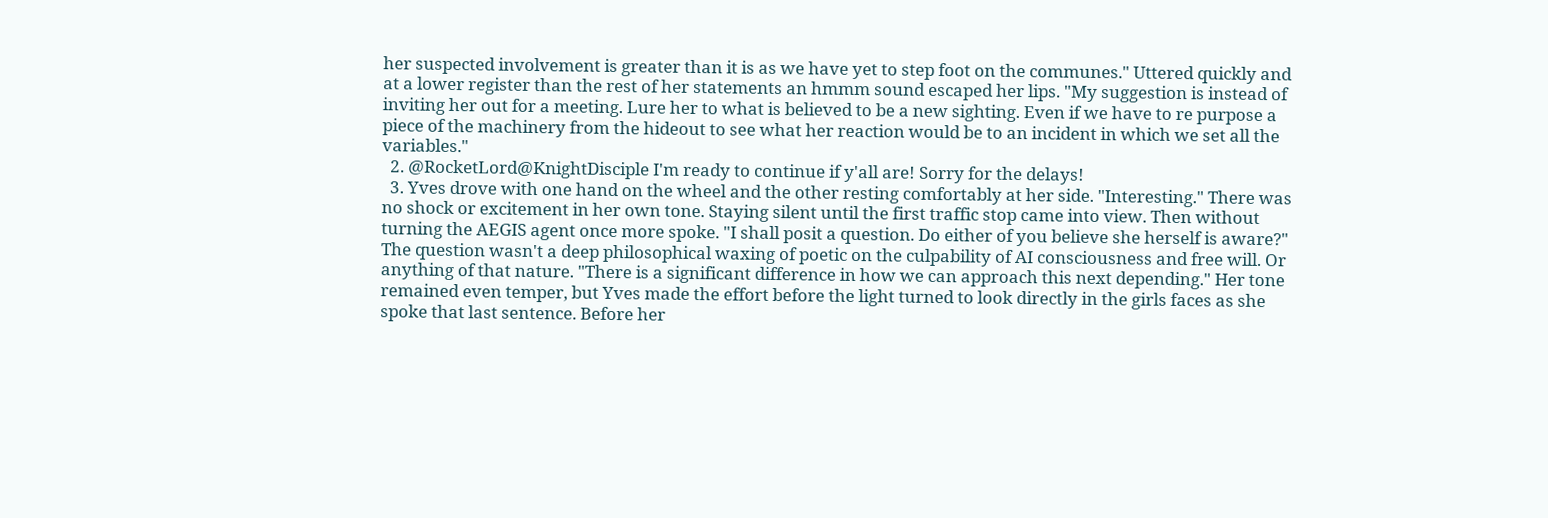her suspected involvement is greater than it is as we have yet to step foot on the communes." Uttered quickly and at a lower register than the rest of her statements an hmmm sound escaped her lips. "My suggestion is instead of inviting her out for a meeting. Lure her to what is believed to be a new sighting. Even if we have to re purpose a piece of the machinery from the hideout to see what her reaction would be to an incident in which we set all the variables."
  2. @RocketLord@KnightDisciple I'm ready to continue if y'all are! Sorry for the delays!
  3. Yves drove with one hand on the wheel and the other resting comfortably at her side. "Interesting." There was no shock or excitement in her own tone. Staying silent until the first traffic stop came into view. Then without turning the AEGIS agent once more spoke. "I shall posit a question. Do either of you believe she herself is aware?" The question wasn't a deep philosophical waxing of poetic on the culpability of AI consciousness and free will. Or anything of that nature. "There is a significant difference in how we can approach this next depending." Her tone remained even temper, but Yves made the effort before the light turned to look directly in the girls faces as she spoke that last sentence. Before her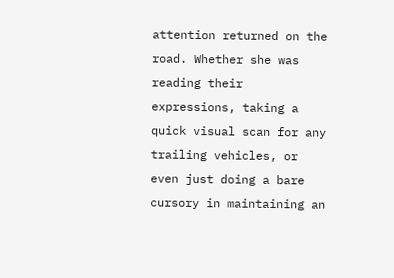attention returned on the road. Whether she was reading their expressions, taking a quick visual scan for any trailing vehicles, or even just doing a bare cursory in maintaining an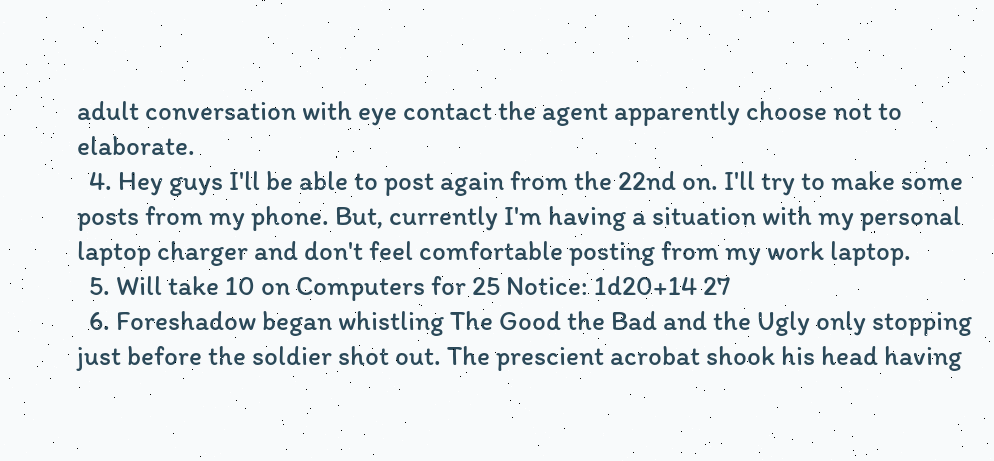adult conversation with eye contact the agent apparently choose not to elaborate.
  4. Hey guys I'll be able to post again from the 22nd on. I'll try to make some posts from my phone. But, currently I'm having a situation with my personal laptop charger and don't feel comfortable posting from my work laptop.
  5. Will take 10 on Computers for 25 Notice: 1d20+14 27
  6. Foreshadow began whistling The Good the Bad and the Ugly only stopping just before the soldier shot out. The prescient acrobat shook his head having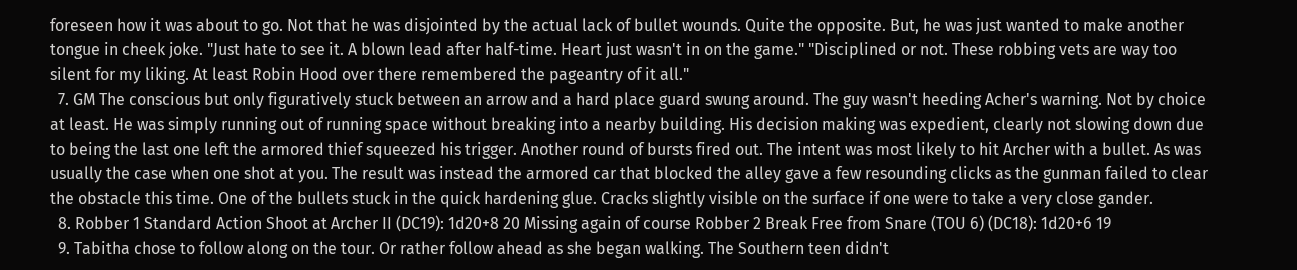foreseen how it was about to go. Not that he was disjointed by the actual lack of bullet wounds. Quite the opposite. But, he was just wanted to make another tongue in cheek joke. "Just hate to see it. A blown lead after half-time. Heart just wasn't in on the game." "Disciplined or not. These robbing vets are way too silent for my liking. At least Robin Hood over there remembered the pageantry of it all."
  7. GM The conscious but only figuratively stuck between an arrow and a hard place guard swung around. The guy wasn't heeding Acher's warning. Not by choice at least. He was simply running out of running space without breaking into a nearby building. His decision making was expedient, clearly not slowing down due to being the last one left the armored thief squeezed his trigger. Another round of bursts fired out. The intent was most likely to hit Archer with a bullet. As was usually the case when one shot at you. The result was instead the armored car that blocked the alley gave a few resounding clicks as the gunman failed to clear the obstacle this time. One of the bullets stuck in the quick hardening glue. Cracks slightly visible on the surface if one were to take a very close gander.
  8. Robber 1 Standard Action Shoot at Archer II (DC19): 1d20+8 20 Missing again of course Robber 2 Break Free from Snare (TOU 6) (DC18): 1d20+6 19
  9. Tabitha chose to follow along on the tour. Or rather follow ahead as she began walking. The Southern teen didn't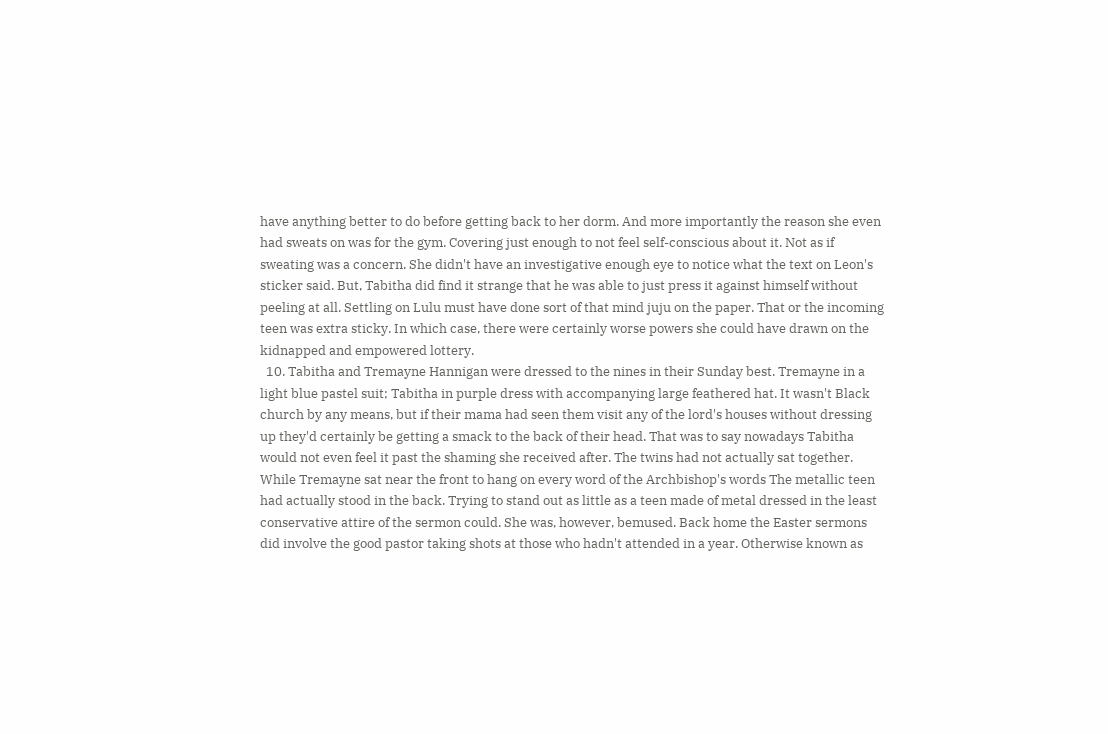have anything better to do before getting back to her dorm. And more importantly the reason she even had sweats on was for the gym. Covering just enough to not feel self-conscious about it. Not as if sweating was a concern. She didn't have an investigative enough eye to notice what the text on Leon's sticker said. But, Tabitha did find it strange that he was able to just press it against himself without peeling at all. Settling on Lulu must have done sort of that mind juju on the paper. That or the incoming teen was extra sticky. In which case, there were certainly worse powers she could have drawn on the kidnapped and empowered lottery.
  10. Tabitha and Tremayne Hannigan were dressed to the nines in their Sunday best. Tremayne in a light blue pastel suit; Tabitha in purple dress with accompanying large feathered hat. It wasn't Black church by any means, but if their mama had seen them visit any of the lord's houses without dressing up they'd certainly be getting a smack to the back of their head. That was to say nowadays Tabitha would not even feel it past the shaming she received after. The twins had not actually sat together. While Tremayne sat near the front to hang on every word of the Archbishop's words The metallic teen had actually stood in the back. Trying to stand out as little as a teen made of metal dressed in the least conservative attire of the sermon could. She was, however, bemused. Back home the Easter sermons did involve the good pastor taking shots at those who hadn't attended in a year. Otherwise known as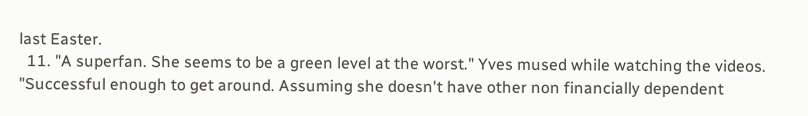last Easter.
  11. "A superfan. She seems to be a green level at the worst." Yves mused while watching the videos. "Successful enough to get around. Assuming she doesn't have other non financially dependent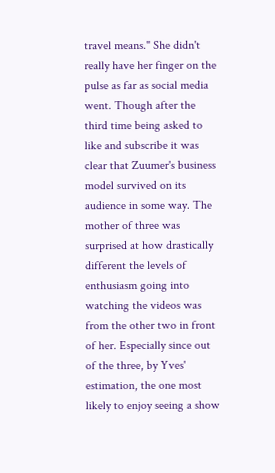travel means." She didn't really have her finger on the pulse as far as social media went. Though after the third time being asked to like and subscribe it was clear that Zuumer's business model survived on its audience in some way. The mother of three was surprised at how drastically different the levels of enthusiasm going into watching the videos was from the other two in front of her. Especially since out of the three, by Yves' estimation, the one most likely to enjoy seeing a show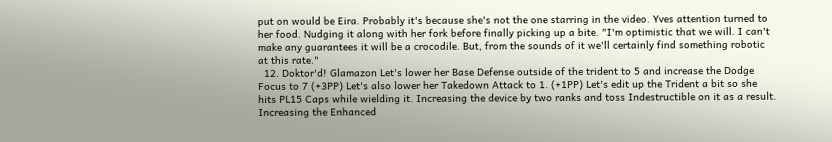put on would be Eira. Probably it's because she's not the one starring in the video. Yves attention turned to her food. Nudging it along with her fork before finally picking up a bite. "I'm optimistic that we will. I can't make any guarantees it will be a crocodile. But, from the sounds of it we'll certainly find something robotic at this rate."
  12. Doktor'd! Glamazon Let's lower her Base Defense outside of the trident to 5 and increase the Dodge Focus to 7 (+3PP) Let's also lower her Takedown Attack to 1. (+1PP) Let's edit up the Trident a bit so she hits PL15 Caps while wielding it. Increasing the device by two ranks and toss Indestructible on it as a result. Increasing the Enhanced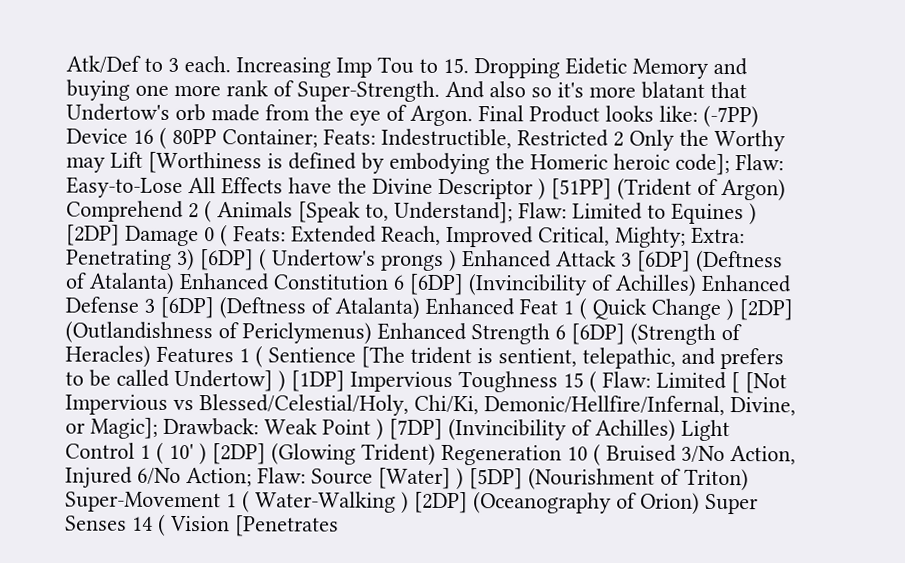Atk/Def to 3 each. Increasing Imp Tou to 15. Dropping Eidetic Memory and buying one more rank of Super-Strength. And also so it's more blatant that Undertow's orb made from the eye of Argon. Final Product looks like: (-7PP) Device 16 ( 80PP Container; Feats: Indestructible, Restricted 2 Only the Worthy may Lift [Worthiness is defined by embodying the Homeric heroic code]; Flaw: Easy-to-Lose All Effects have the Divine Descriptor ) [51PP] (Trident of Argon) Comprehend 2 ( Animals [Speak to, Understand]; Flaw: Limited to Equines ) [2DP] Damage 0 ( Feats: Extended Reach, Improved Critical, Mighty; Extra: Penetrating 3) [6DP] ( Undertow's prongs ) Enhanced Attack 3 [6DP] (Deftness of Atalanta) Enhanced Constitution 6 [6DP] (Invincibility of Achilles) Enhanced Defense 3 [6DP] (Deftness of Atalanta) Enhanced Feat 1 ( Quick Change ) [2DP] (Outlandishness of Periclymenus) Enhanced Strength 6 [6DP] (Strength of Heracles) Features 1 ( Sentience [The trident is sentient, telepathic, and prefers to be called Undertow] ) [1DP] Impervious Toughness 15 ( Flaw: Limited [ [Not Impervious vs Blessed/Celestial/Holy, Chi/Ki, Demonic/Hellfire/Infernal, Divine, or Magic]; Drawback: Weak Point ) [7DP] (Invincibility of Achilles) Light Control 1 ( 10' ) [2DP] (Glowing Trident) Regeneration 10 ( Bruised 3/No Action, Injured 6/No Action; Flaw: Source [Water] ) [5DP] (Nourishment of Triton) Super-Movement 1 ( Water-Walking ) [2DP] (Oceanography of Orion) Super Senses 14 ( Vision [Penetrates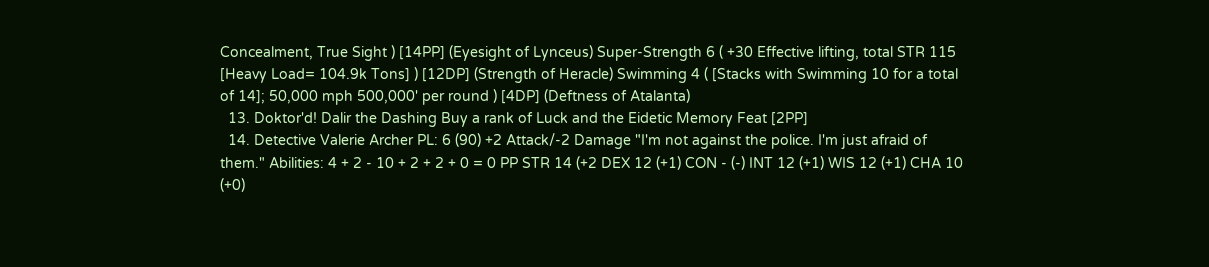Concealment, True Sight ) [14PP] (Eyesight of Lynceus) Super-Strength 6 ( +30 Effective lifting, total STR 115 [Heavy Load= 104.9k Tons] ) [12DP] (Strength of Heracle) Swimming 4 ( [Stacks with Swimming 10 for a total of 14]; 50,000 mph 500,000' per round ) [4DP] (Deftness of Atalanta)
  13. Doktor'd! Dalir the Dashing Buy a rank of Luck and the Eidetic Memory Feat [2PP]
  14. Detective Valerie Archer PL: 6 (90) +2 Attack/-2 Damage "I'm not against the police. I'm just afraid of them." Abilities: 4 + 2 - 10 + 2 + 2 + 0 = 0 PP STR 14 (+2 DEX 12 (+1) CON - (-) INT 12 (+1) WIS 12 (+1) CHA 10 (+0)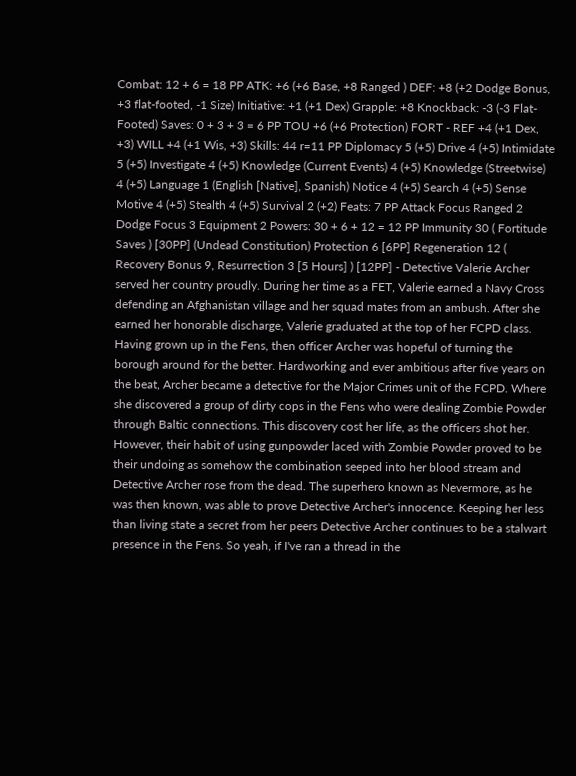Combat: 12 + 6 = 18 PP ATK: +6 (+6 Base, +8 Ranged ) DEF: +8 (+2 Dodge Bonus, +3 flat-footed, -1 Size) Initiative: +1 (+1 Dex) Grapple: +8 Knockback: -3 (-3 Flat-Footed) Saves: 0 + 3 + 3 = 6 PP TOU +6 (+6 Protection) FORT - REF +4 (+1 Dex, +3) WILL +4 (+1 Wis, +3) Skills: 44 r=11 PP Diplomacy 5 (+5) Drive 4 (+5) Intimidate 5 (+5) Investigate 4 (+5) Knowledge (Current Events) 4 (+5) Knowledge (Streetwise) 4 (+5) Language 1 (English [Native], Spanish) Notice 4 (+5) Search 4 (+5) Sense Motive 4 (+5) Stealth 4 (+5) Survival 2 (+2) Feats: 7 PP Attack Focus Ranged 2 Dodge Focus 3 Equipment 2 Powers: 30 + 6 + 12 = 12 PP Immunity 30 ( Fortitude Saves ) [30PP] (Undead Constitution) Protection 6 [6PP] Regeneration 12 ( Recovery Bonus 9, Resurrection 3 [5 Hours] ) [12PP] - Detective Valerie Archer served her country proudly. During her time as a FET, Valerie earned a Navy Cross defending an Afghanistan village and her squad mates from an ambush. After she earned her honorable discharge, Valerie graduated at the top of her FCPD class. Having grown up in the Fens, then officer Archer was hopeful of turning the borough around for the better. Hardworking and ever ambitious after five years on the beat, Archer became a detective for the Major Crimes unit of the FCPD. Where she discovered a group of dirty cops in the Fens who were dealing Zombie Powder through Baltic connections. This discovery cost her life, as the officers shot her. However, their habit of using gunpowder laced with Zombie Powder proved to be their undoing as somehow the combination seeped into her blood stream and Detective Archer rose from the dead. The superhero known as Nevermore, as he was then known, was able to prove Detective Archer's innocence. Keeping her less than living state a secret from her peers Detective Archer continues to be a stalwart presence in the Fens. So yeah, if I've ran a thread in the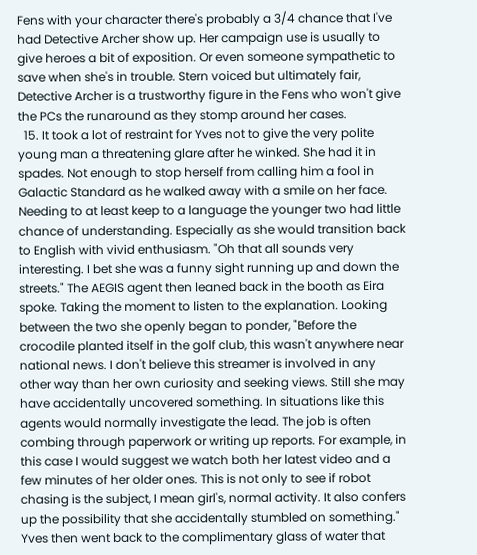Fens with your character there's probably a 3/4 chance that I've had Detective Archer show up. Her campaign use is usually to give heroes a bit of exposition. Or even someone sympathetic to save when she's in trouble. Stern voiced but ultimately fair, Detective Archer is a trustworthy figure in the Fens who won't give the PCs the runaround as they stomp around her cases.
  15. It took a lot of restraint for Yves not to give the very polite young man a threatening glare after he winked. She had it in spades. Not enough to stop herself from calling him a fool in Galactic Standard as he walked away with a smile on her face. Needing to at least keep to a language the younger two had little chance of understanding. Especially as she would transition back to English with vivid enthusiasm. "Oh that all sounds very interesting. I bet she was a funny sight running up and down the streets." The AEGIS agent then leaned back in the booth as Eira spoke. Taking the moment to listen to the explanation. Looking between the two she openly began to ponder, "Before the crocodile planted itself in the golf club, this wasn't anywhere near national news. I don't believe this streamer is involved in any other way than her own curiosity and seeking views. Still she may have accidentally uncovered something. In situations like this agents would normally investigate the lead. The job is often combing through paperwork or writing up reports. For example, in this case I would suggest we watch both her latest video and a few minutes of her older ones. This is not only to see if robot chasing is the subject, I mean girl's, normal activity. It also confers up the possibility that she accidentally stumbled on something." Yves then went back to the complimentary glass of water that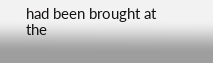had been brought at the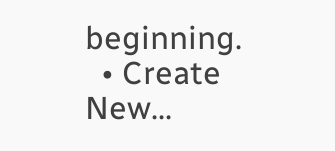beginning.
  • Create New...